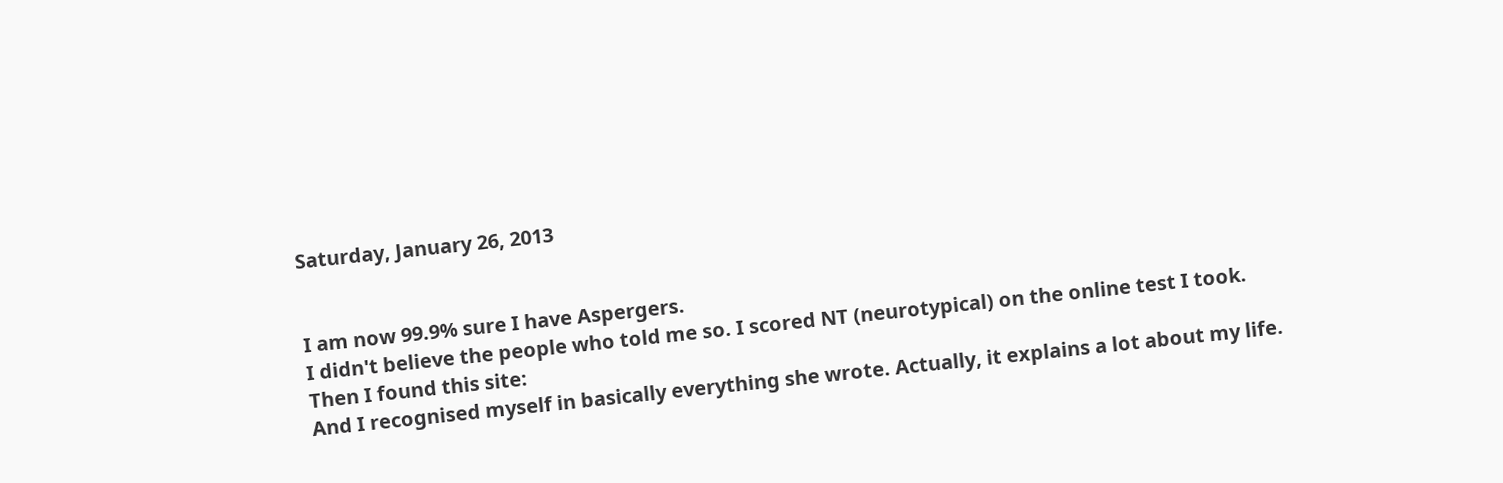Saturday, January 26, 2013


I am now 99.9% sure I have Aspergers.
I didn't believe the people who told me so. I scored NT (neurotypical) on the online test I took.
Then I found this site:
And I recognised myself in basically everything she wrote. Actually, it explains a lot about my life.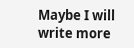Maybe I will write more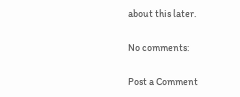about this later.

No comments:

Post a Comment